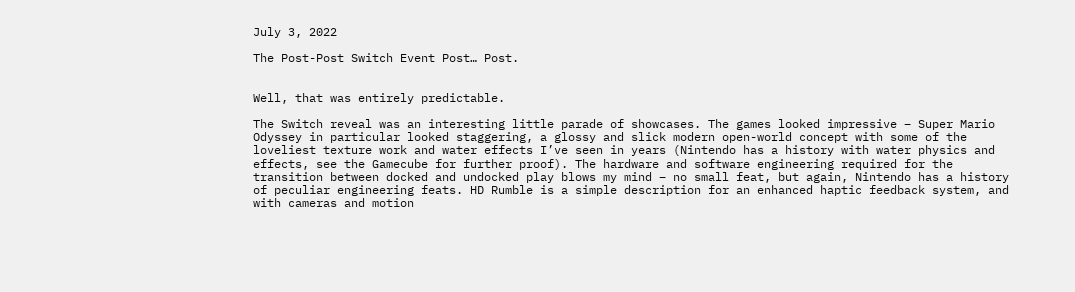July 3, 2022

The Post-Post Switch Event Post… Post.


Well, that was entirely predictable.

The Switch reveal was an interesting little parade of showcases. The games looked impressive – Super Mario Odyssey in particular looked staggering, a glossy and slick modern open-world concept with some of the loveliest texture work and water effects I’ve seen in years (Nintendo has a history with water physics and effects, see the Gamecube for further proof). The hardware and software engineering required for the transition between docked and undocked play blows my mind – no small feat, but again, Nintendo has a history of peculiar engineering feats. HD Rumble is a simple description for an enhanced haptic feedback system, and with cameras and motion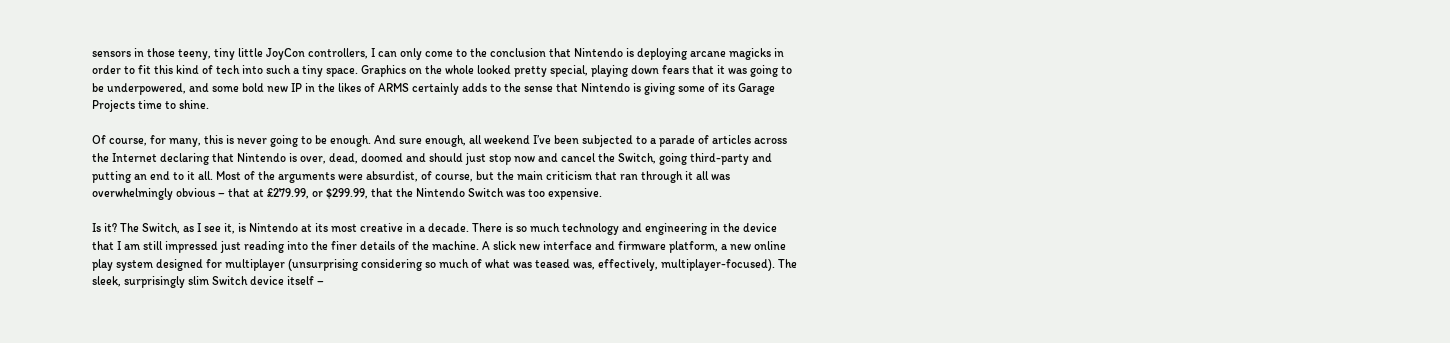sensors in those teeny, tiny little JoyCon controllers, I can only come to the conclusion that Nintendo is deploying arcane magicks in order to fit this kind of tech into such a tiny space. Graphics on the whole looked pretty special, playing down fears that it was going to be underpowered, and some bold new IP in the likes of ARMS certainly adds to the sense that Nintendo is giving some of its Garage Projects time to shine.

Of course, for many, this is never going to be enough. And sure enough, all weekend I’ve been subjected to a parade of articles across the Internet declaring that Nintendo is over, dead, doomed and should just stop now and cancel the Switch, going third-party and putting an end to it all. Most of the arguments were absurdist, of course, but the main criticism that ran through it all was overwhelmingly obvious – that at £279.99, or $299.99, that the Nintendo Switch was too expensive.

Is it? The Switch, as I see it, is Nintendo at its most creative in a decade. There is so much technology and engineering in the device that I am still impressed just reading into the finer details of the machine. A slick new interface and firmware platform, a new online play system designed for multiplayer (unsurprising considering so much of what was teased was, effectively, multiplayer-focused). The sleek, surprisingly slim Switch device itself –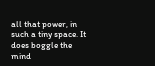all that power, in such a tiny space. It does boggle the mind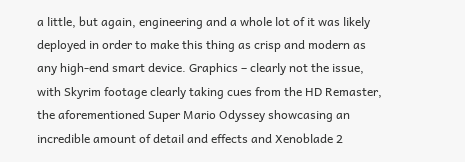a little, but again, engineering and a whole lot of it was likely deployed in order to make this thing as crisp and modern as any high-end smart device. Graphics – clearly not the issue, with Skyrim footage clearly taking cues from the HD Remaster, the aforementioned Super Mario Odyssey showcasing an incredible amount of detail and effects and Xenoblade 2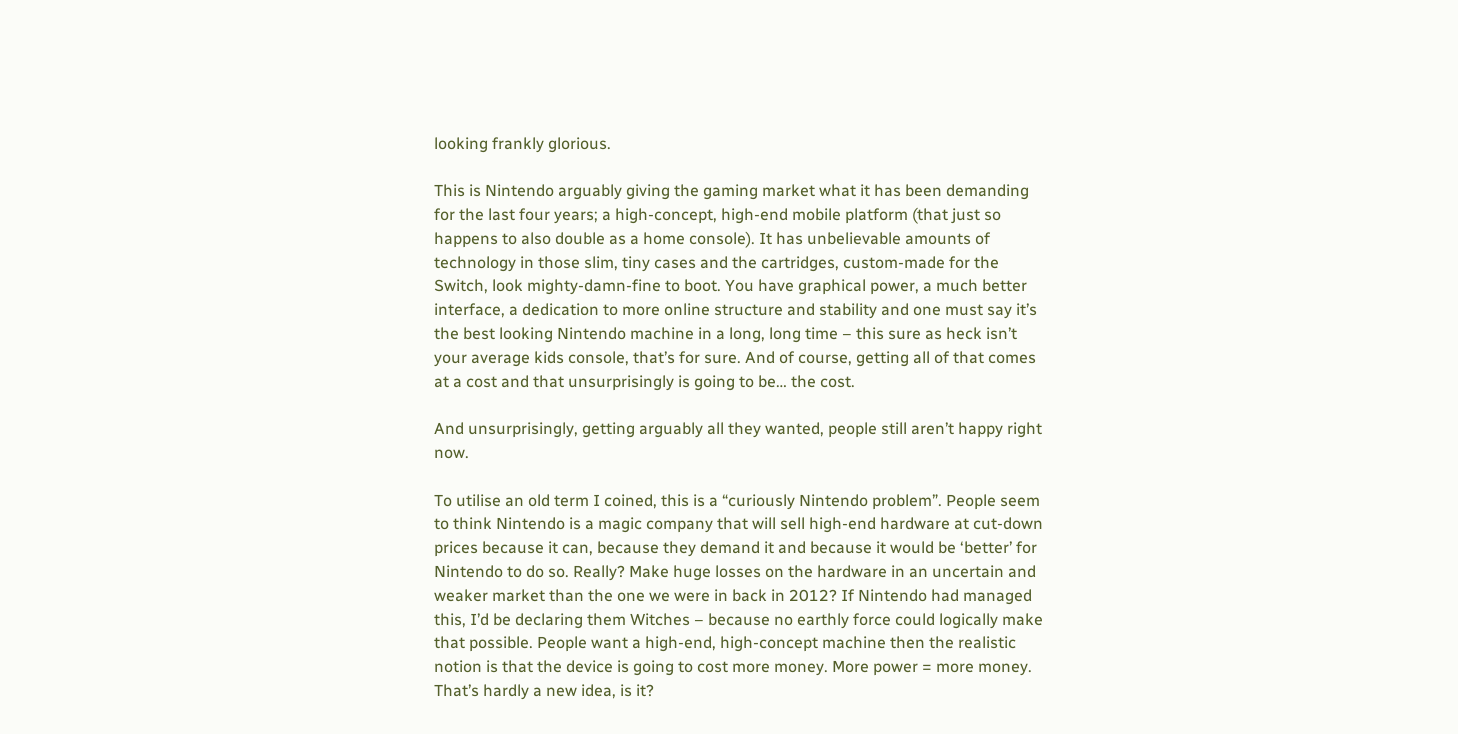looking frankly glorious.

This is Nintendo arguably giving the gaming market what it has been demanding for the last four years; a high-concept, high-end mobile platform (that just so happens to also double as a home console). It has unbelievable amounts of technology in those slim, tiny cases and the cartridges, custom-made for the Switch, look mighty-damn-fine to boot. You have graphical power, a much better interface, a dedication to more online structure and stability and one must say it’s the best looking Nintendo machine in a long, long time – this sure as heck isn’t your average kids console, that’s for sure. And of course, getting all of that comes at a cost and that unsurprisingly is going to be… the cost.

And unsurprisingly, getting arguably all they wanted, people still aren’t happy right now.

To utilise an old term I coined, this is a “curiously Nintendo problem”. People seem to think Nintendo is a magic company that will sell high-end hardware at cut-down prices because it can, because they demand it and because it would be ‘better’ for Nintendo to do so. Really? Make huge losses on the hardware in an uncertain and weaker market than the one we were in back in 2012? If Nintendo had managed this, I’d be declaring them Witches – because no earthly force could logically make that possible. People want a high-end, high-concept machine then the realistic notion is that the device is going to cost more money. More power = more money. That’s hardly a new idea, is it?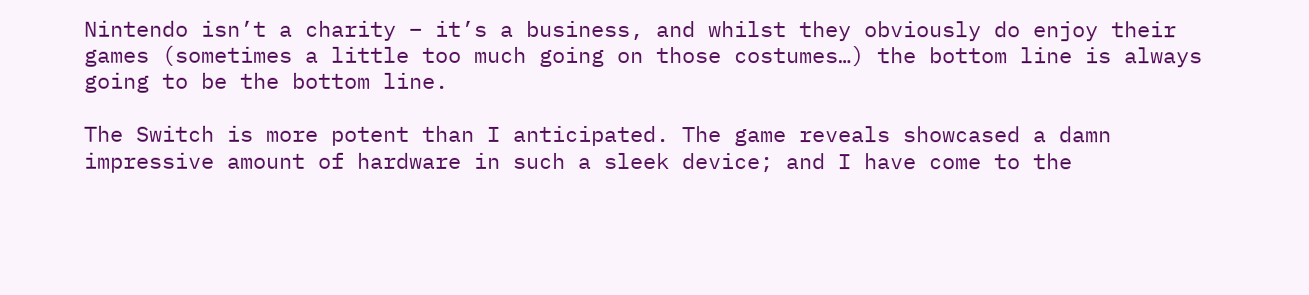Nintendo isn’t a charity – it’s a business, and whilst they obviously do enjoy their games (sometimes a little too much going on those costumes…) the bottom line is always going to be the bottom line.

The Switch is more potent than I anticipated. The game reveals showcased a damn impressive amount of hardware in such a sleek device; and I have come to the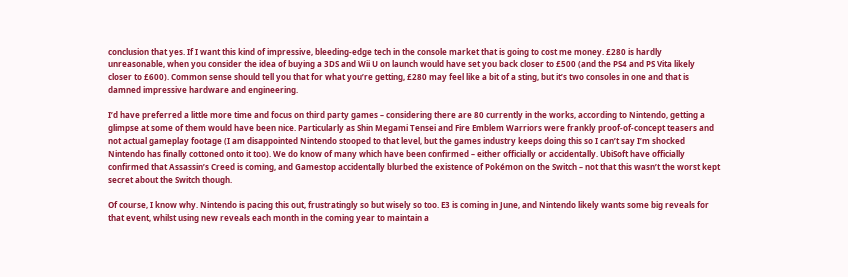conclusion that yes. If I want this kind of impressive, bleeding-edge tech in the console market that is going to cost me money. £280 is hardly unreasonable, when you consider the idea of buying a 3DS and Wii U on launch would have set you back closer to £500 (and the PS4 and PS Vita likely closer to £600). Common sense should tell you that for what you’re getting, £280 may feel like a bit of a sting, but it’s two consoles in one and that is damned impressive hardware and engineering.

I’d have preferred a little more time and focus on third party games – considering there are 80 currently in the works, according to Nintendo, getting a glimpse at some of them would have been nice. Particularly as Shin Megami Tensei and Fire Emblem Warriors were frankly proof-of-concept teasers and not actual gameplay footage (I am disappointed Nintendo stooped to that level, but the games industry keeps doing this so I can’t say I’m shocked Nintendo has finally cottoned onto it too). We do know of many which have been confirmed – either officially or accidentally. UbiSoft have officially confirmed that Assassin’s Creed is coming, and Gamestop accidentally blurbed the existence of Pokémon on the Switch – not that this wasn’t the worst kept secret about the Switch though.

Of course, I know why. Nintendo is pacing this out, frustratingly so but wisely so too. E3 is coming in June, and Nintendo likely wants some big reveals for that event, whilst using new reveals each month in the coming year to maintain a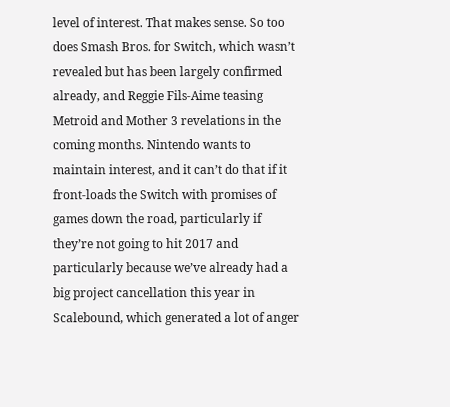level of interest. That makes sense. So too does Smash Bros. for Switch, which wasn’t revealed but has been largely confirmed already, and Reggie Fils-Aime teasing Metroid and Mother 3 revelations in the coming months. Nintendo wants to maintain interest, and it can’t do that if it front-loads the Switch with promises of games down the road, particularly if they’re not going to hit 2017 and particularly because we’ve already had a big project cancellation this year in Scalebound, which generated a lot of anger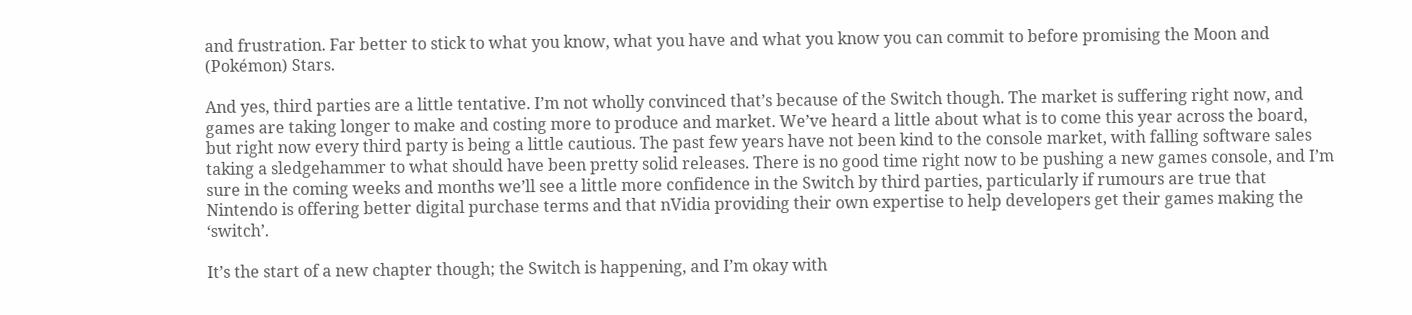and frustration. Far better to stick to what you know, what you have and what you know you can commit to before promising the Moon and (Pokémon) Stars.

And yes, third parties are a little tentative. I’m not wholly convinced that’s because of the Switch though. The market is suffering right now, and games are taking longer to make and costing more to produce and market. We’ve heard a little about what is to come this year across the board, but right now every third party is being a little cautious. The past few years have not been kind to the console market, with falling software sales taking a sledgehammer to what should have been pretty solid releases. There is no good time right now to be pushing a new games console, and I’m sure in the coming weeks and months we’ll see a little more confidence in the Switch by third parties, particularly if rumours are true that Nintendo is offering better digital purchase terms and that nVidia providing their own expertise to help developers get their games making the ‘switch’.

It’s the start of a new chapter though; the Switch is happening, and I’m okay with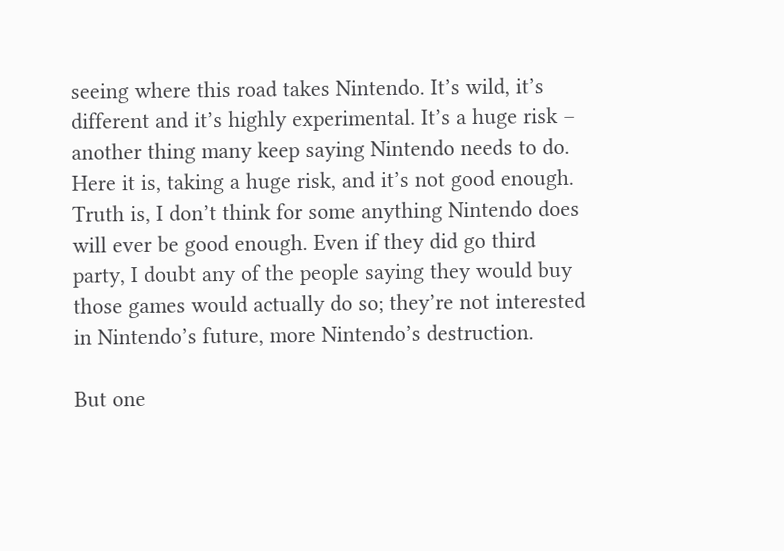seeing where this road takes Nintendo. It’s wild, it’s different and it’s highly experimental. It’s a huge risk – another thing many keep saying Nintendo needs to do. Here it is, taking a huge risk, and it’s not good enough. Truth is, I don’t think for some anything Nintendo does will ever be good enough. Even if they did go third party, I doubt any of the people saying they would buy those games would actually do so; they’re not interested in Nintendo’s future, more Nintendo’s destruction.

But one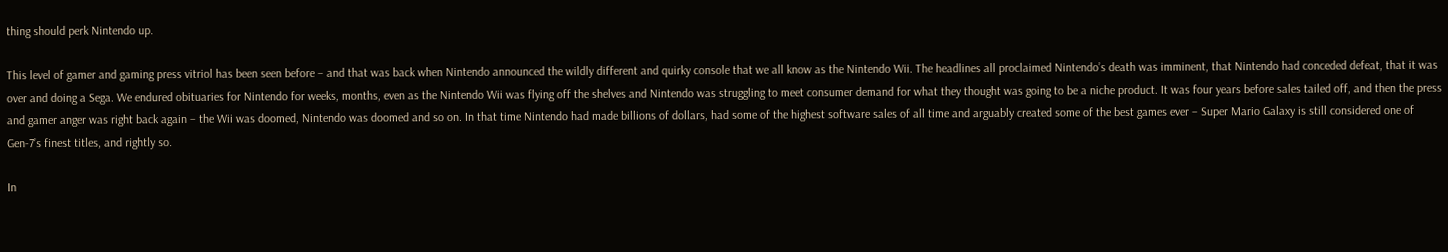thing should perk Nintendo up.

This level of gamer and gaming press vitriol has been seen before – and that was back when Nintendo announced the wildly different and quirky console that we all know as the Nintendo Wii. The headlines all proclaimed Nintendo’s death was imminent, that Nintendo had conceded defeat, that it was over and doing a Sega. We endured obituaries for Nintendo for weeks, months, even as the Nintendo Wii was flying off the shelves and Nintendo was struggling to meet consumer demand for what they thought was going to be a niche product. It was four years before sales tailed off, and then the press and gamer anger was right back again – the Wii was doomed, Nintendo was doomed and so on. In that time Nintendo had made billions of dollars, had some of the highest software sales of all time and arguably created some of the best games ever – Super Mario Galaxy is still considered one of Gen-7’s finest titles, and rightly so.

In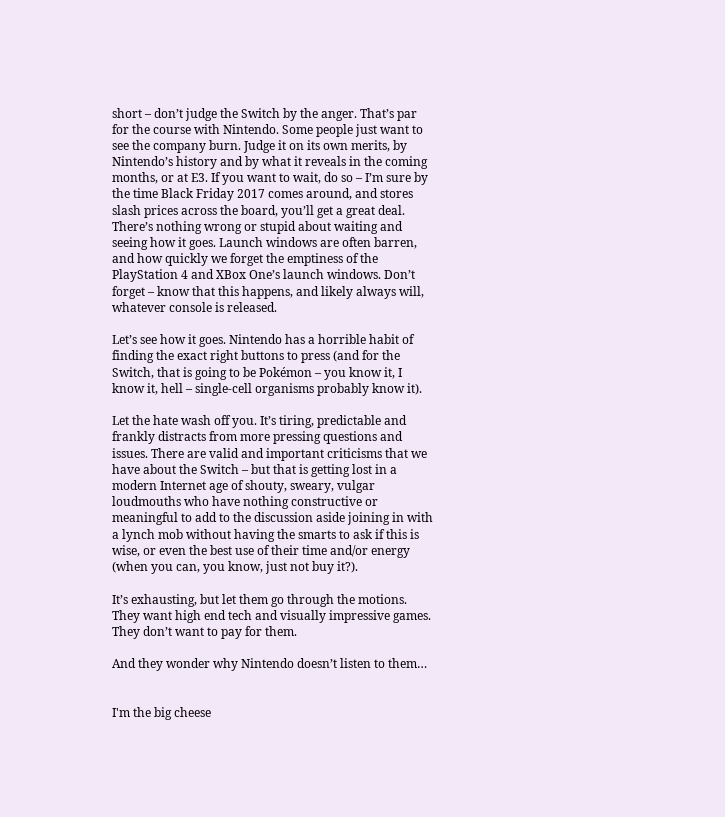short – don’t judge the Switch by the anger. That’s par for the course with Nintendo. Some people just want to see the company burn. Judge it on its own merits, by Nintendo’s history and by what it reveals in the coming months, or at E3. If you want to wait, do so – I’m sure by the time Black Friday 2017 comes around, and stores slash prices across the board, you’ll get a great deal. There’s nothing wrong or stupid about waiting and seeing how it goes. Launch windows are often barren, and how quickly we forget the emptiness of the PlayStation 4 and XBox One’s launch windows. Don’t forget – know that this happens, and likely always will, whatever console is released.

Let’s see how it goes. Nintendo has a horrible habit of finding the exact right buttons to press (and for the Switch, that is going to be Pokémon – you know it, I know it, hell – single-cell organisms probably know it).

Let the hate wash off you. It’s tiring, predictable and frankly distracts from more pressing questions and issues. There are valid and important criticisms that we have about the Switch – but that is getting lost in a modern Internet age of shouty, sweary, vulgar loudmouths who have nothing constructive or meaningful to add to the discussion aside joining in with a lynch mob without having the smarts to ask if this is wise, or even the best use of their time and/or energy (when you can, you know, just not buy it?).

It’s exhausting, but let them go through the motions. They want high end tech and visually impressive games. They don’t want to pay for them.

And they wonder why Nintendo doesn’t listen to them…


I'm the big cheese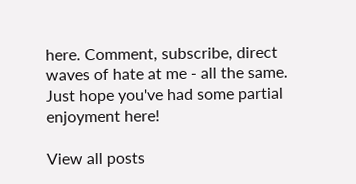here. Comment, subscribe, direct waves of hate at me - all the same. Just hope you've had some partial enjoyment here!

View all posts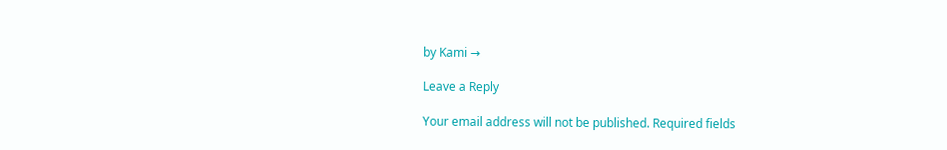by Kami →

Leave a Reply

Your email address will not be published. Required fields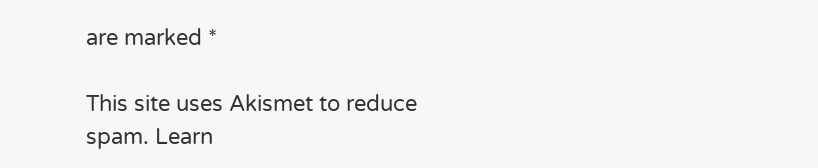are marked *

This site uses Akismet to reduce spam. Learn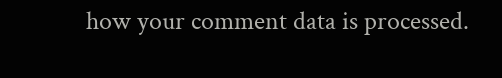how your comment data is processed.